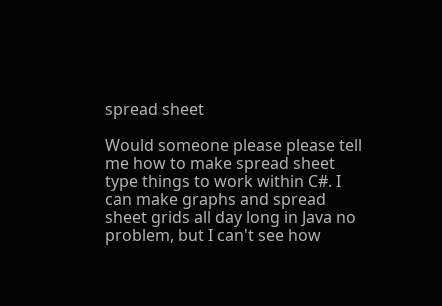spread sheet

Would someone please please tell me how to make spread sheet type things to work within C#. I can make graphs and spread sheet grids all day long in Java no problem, but I can't see how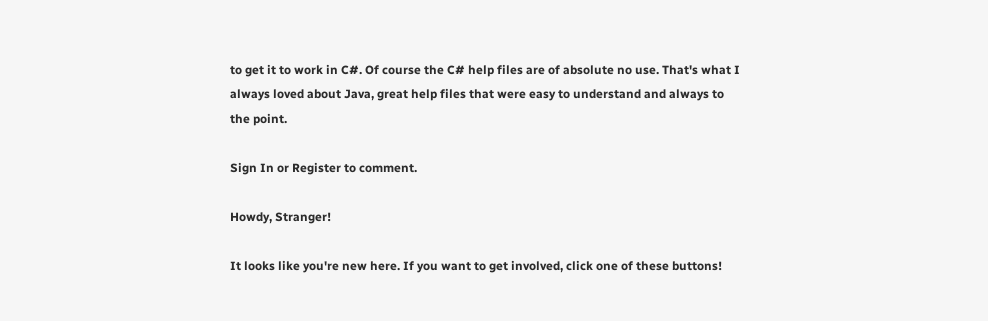to get it to work in C#. Of course the C# help files are of absolute no use. That's what I always loved about Java, great help files that were easy to understand and always to the point.

Sign In or Register to comment.

Howdy, Stranger!

It looks like you're new here. If you want to get involved, click one of these buttons!